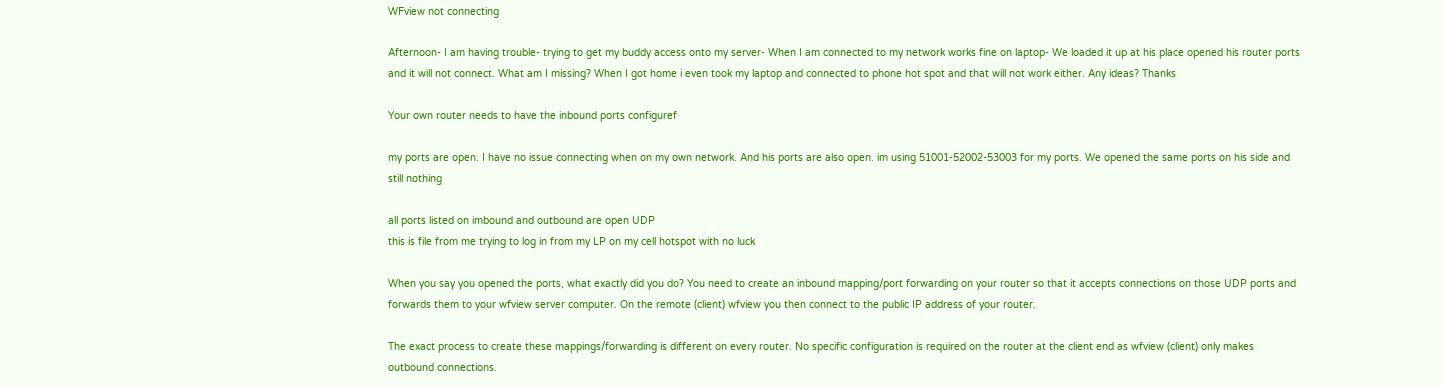WFview not connecting

Afternoon- I am having trouble- trying to get my buddy access onto my server- When I am connected to my network works fine on laptop- We loaded it up at his place opened his router ports and it will not connect. What am I missing? When I got home i even took my laptop and connected to phone hot spot and that will not work either. Any ideas? Thanks

Your own router needs to have the inbound ports configuref

my ports are open. I have no issue connecting when on my own network. And his ports are also open. im using 51001-52002-53003 for my ports. We opened the same ports on his side and still nothing

all ports listed on imbound and outbound are open UDP
this is file from me trying to log in from my LP on my cell hotspot with no luck

When you say you opened the ports, what exactly did you do? You need to create an inbound mapping/port forwarding on your router so that it accepts connections on those UDP ports and forwards them to your wfview server computer. On the remote (client) wfview you then connect to the public IP address of your router.

The exact process to create these mappings/forwarding is different on every router. No specific configuration is required on the router at the client end as wfview (client) only makes outbound connections.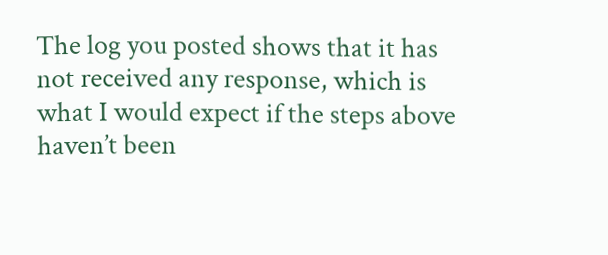The log you posted shows that it has not received any response, which is what I would expect if the steps above haven’t been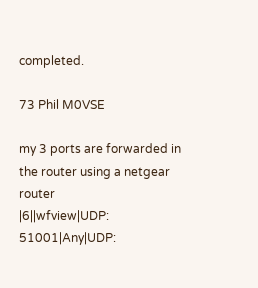completed.

73 Phil M0VSE

my 3 ports are forwarded in the router using a netgear router
|6||wfview|UDP: 51001|Any|UDP: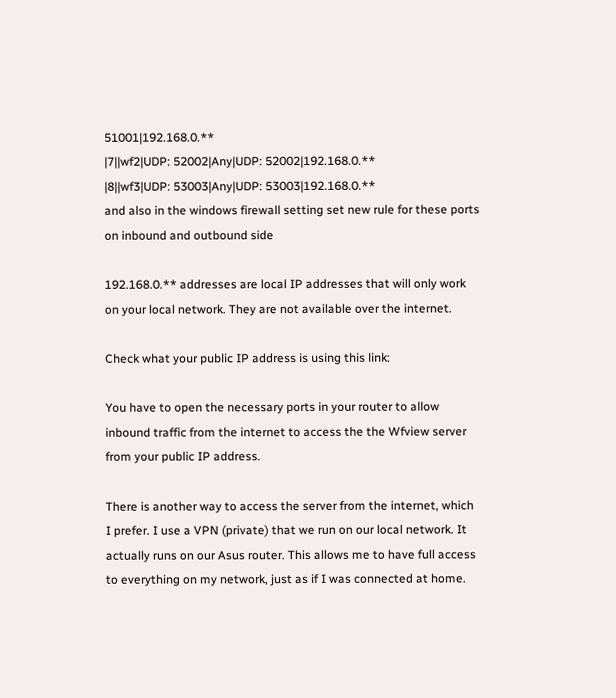51001|192.168.0.**
|7||wf2|UDP: 52002|Any|UDP: 52002|192.168.0.**
|8||wf3|UDP: 53003|Any|UDP: 53003|192.168.0.**
and also in the windows firewall setting set new rule for these ports on inbound and outbound side

192.168.0.** addresses are local IP addresses that will only work on your local network. They are not available over the internet.

Check what your public IP address is using this link:

You have to open the necessary ports in your router to allow inbound traffic from the internet to access the the Wfview server from your public IP address.

There is another way to access the server from the internet, which I prefer. I use a VPN (private) that we run on our local network. It actually runs on our Asus router. This allows me to have full access to everything on my network, just as if I was connected at home.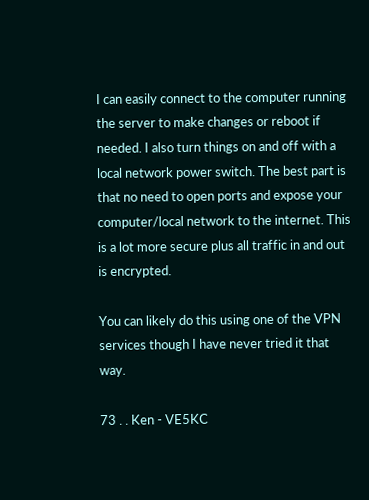I can easily connect to the computer running the server to make changes or reboot if needed. I also turn things on and off with a local network power switch. The best part is that no need to open ports and expose your computer/local network to the internet. This is a lot more secure plus all traffic in and out is encrypted.

You can likely do this using one of the VPN services though I have never tried it that way.

73 . . Ken - VE5KC